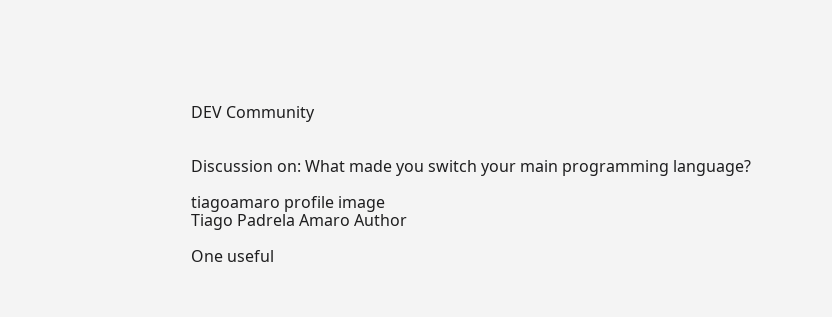DEV Community


Discussion on: What made you switch your main programming language?

tiagoamaro profile image
Tiago Padrela Amaro Author

One useful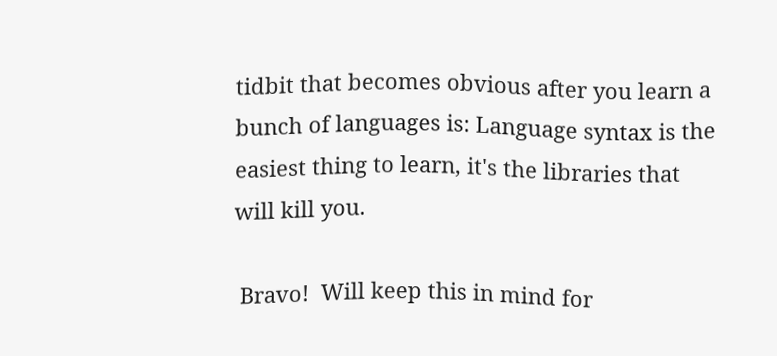tidbit that becomes obvious after you learn a bunch of languages is: Language syntax is the easiest thing to learn, it's the libraries that will kill you.

 Bravo!  Will keep this in mind for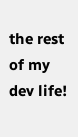the rest of my dev life!